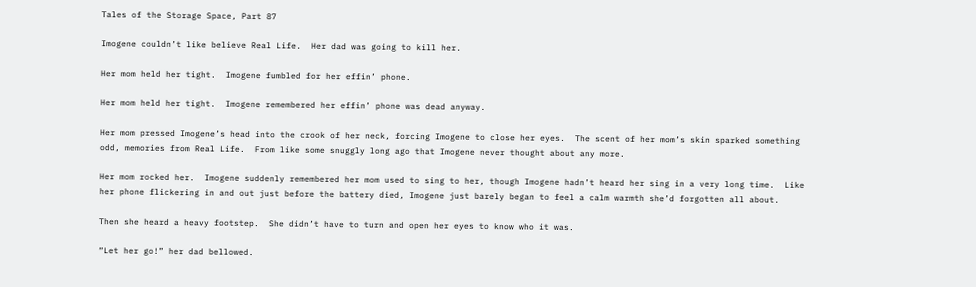Tales of the Storage Space, Part 87

Imogene couldn’t like believe Real Life.  Her dad was going to kill her.

Her mom held her tight.  Imogene fumbled for her effin’ phone.

Her mom held her tight.  Imogene remembered her effin’ phone was dead anyway.

Her mom pressed Imogene’s head into the crook of her neck, forcing Imogene to close her eyes.  The scent of her mom’s skin sparked something odd, memories from Real Life.  From like some snuggly long ago that Imogene never thought about any more.

Her mom rocked her.  Imogene suddenly remembered her mom used to sing to her, though Imogene hadn’t heard her sing in a very long time.  Like her phone flickering in and out just before the battery died, Imogene just barely began to feel a calm warmth she’d forgotten all about.

Then she heard a heavy footstep.  She didn’t have to turn and open her eyes to know who it was.

“Let her go!” her dad bellowed.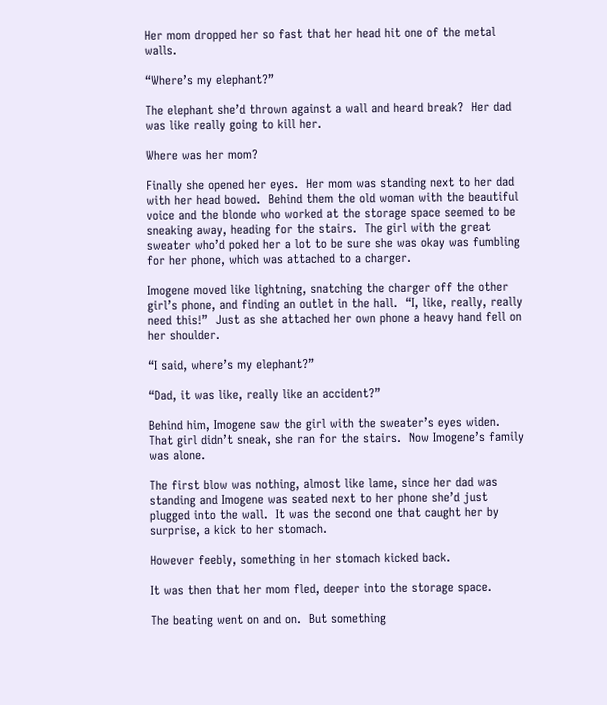Her mom dropped her so fast that her head hit one of the metal walls.

“Where’s my elephant?”

The elephant she’d thrown against a wall and heard break?  Her dad was like really going to kill her.

Where was her mom?

Finally she opened her eyes.  Her mom was standing next to her dad with her head bowed.  Behind them the old woman with the beautiful voice and the blonde who worked at the storage space seemed to be sneaking away, heading for the stairs.  The girl with the great sweater who’d poked her a lot to be sure she was okay was fumbling for her phone, which was attached to a charger.

Imogene moved like lightning, snatching the charger off the other girl’s phone, and finding an outlet in the hall.  “I, like, really, really need this!”  Just as she attached her own phone a heavy hand fell on her shoulder.

“I said, where’s my elephant?”

“Dad, it was like, really like an accident?”

Behind him, Imogene saw the girl with the sweater’s eyes widen.  That girl didn’t sneak, she ran for the stairs.  Now Imogene’s family was alone.

The first blow was nothing, almost like lame, since her dad was standing and Imogene was seated next to her phone she’d just plugged into the wall.  It was the second one that caught her by surprise, a kick to her stomach.

However feebly, something in her stomach kicked back.

It was then that her mom fled, deeper into the storage space.

The beating went on and on.  But something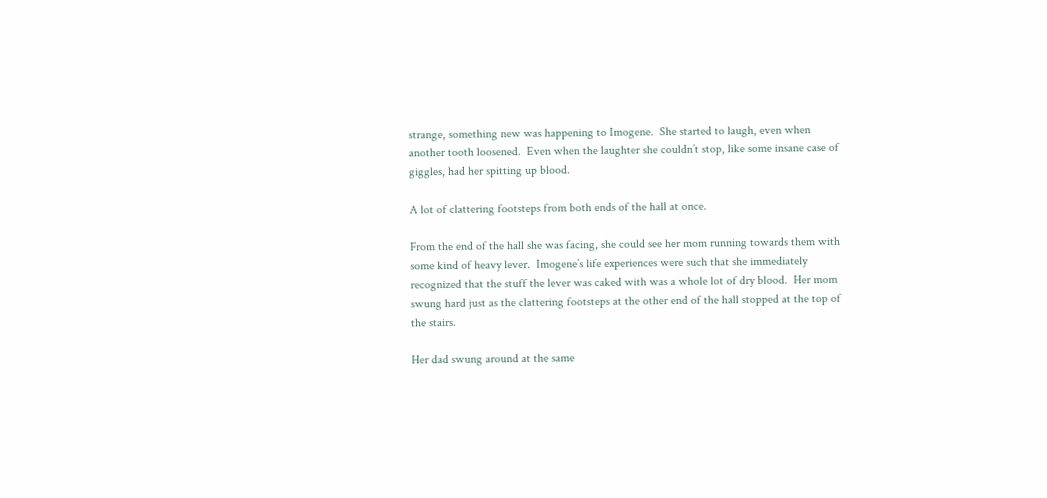strange, something new was happening to Imogene.  She started to laugh, even when another tooth loosened.  Even when the laughter she couldn’t stop, like some insane case of giggles, had her spitting up blood.

A lot of clattering footsteps from both ends of the hall at once.

From the end of the hall she was facing, she could see her mom running towards them with some kind of heavy lever.  Imogene’s life experiences were such that she immediately recognized that the stuff the lever was caked with was a whole lot of dry blood.  Her mom swung hard just as the clattering footsteps at the other end of the hall stopped at the top of the stairs.

Her dad swung around at the same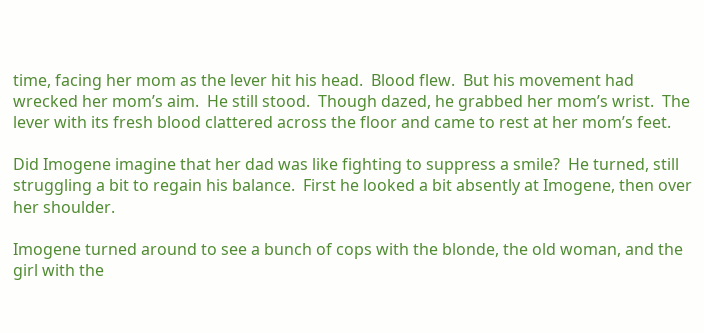time, facing her mom as the lever hit his head.  Blood flew.  But his movement had wrecked her mom’s aim.  He still stood.  Though dazed, he grabbed her mom’s wrist.  The lever with its fresh blood clattered across the floor and came to rest at her mom’s feet.

Did Imogene imagine that her dad was like fighting to suppress a smile?  He turned, still struggling a bit to regain his balance.  First he looked a bit absently at Imogene, then over her shoulder.

Imogene turned around to see a bunch of cops with the blonde, the old woman, and the girl with the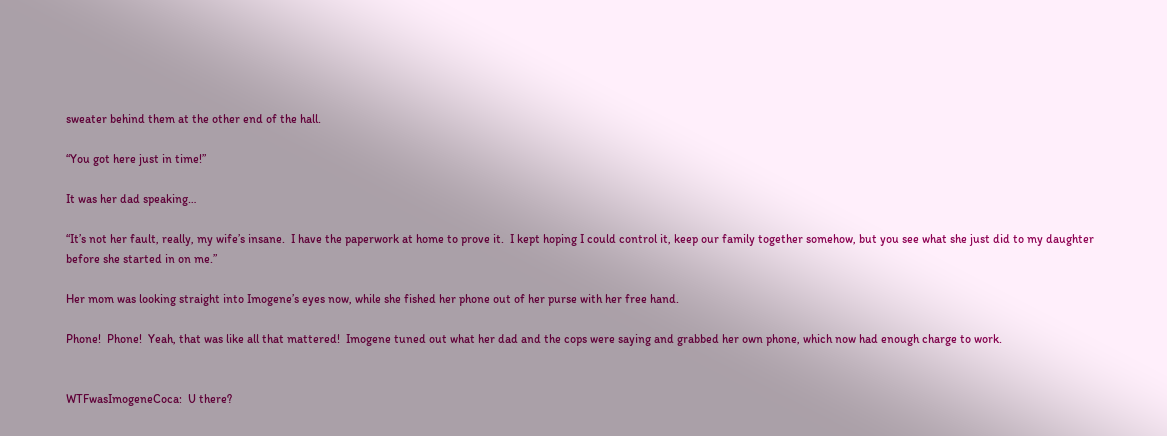sweater behind them at the other end of the hall.

“You got here just in time!”

It was her dad speaking…

“It’s not her fault, really, my wife’s insane.  I have the paperwork at home to prove it.  I kept hoping I could control it, keep our family together somehow, but you see what she just did to my daughter before she started in on me.”

Her mom was looking straight into Imogene’s eyes now, while she fished her phone out of her purse with her free hand.

Phone!  Phone!  Yeah, that was like all that mattered!  Imogene tuned out what her dad and the cops were saying and grabbed her own phone, which now had enough charge to work.


WTFwasImogeneCoca:  U there?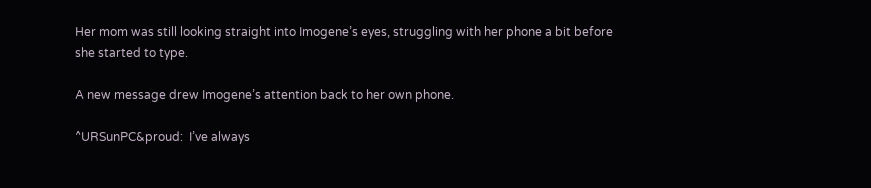Her mom was still looking straight into Imogene’s eyes, struggling with her phone a bit before she started to type.

A new message drew Imogene’s attention back to her own phone.

^URSunPC&proud:  I’ve always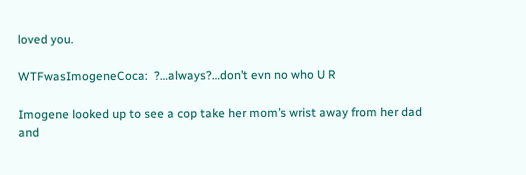loved you.

WTFwasImogeneCoca:  ?…always?…don’t evn no who U R

Imogene looked up to see a cop take her mom’s wrist away from her dad and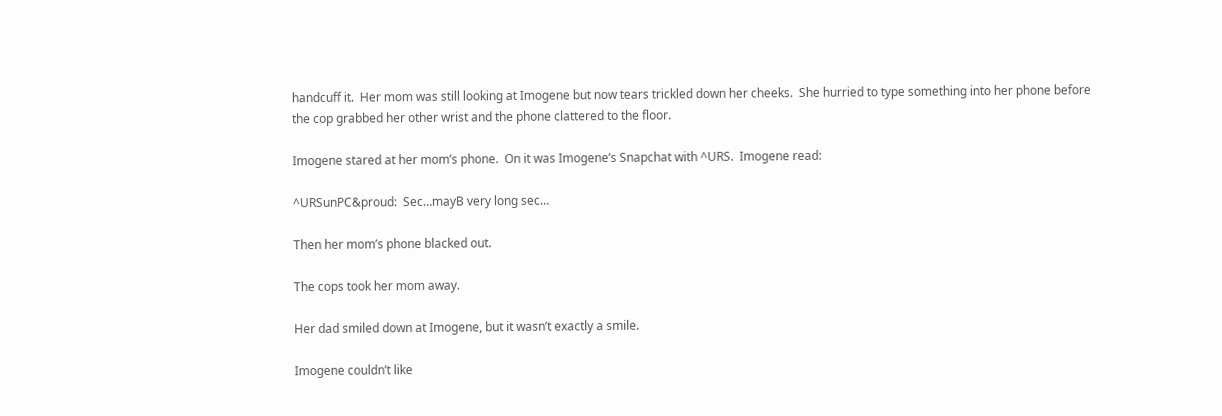handcuff it.  Her mom was still looking at Imogene but now tears trickled down her cheeks.  She hurried to type something into her phone before the cop grabbed her other wrist and the phone clattered to the floor.

Imogene stared at her mom’s phone.  On it was Imogene’s Snapchat with ^URS.  Imogene read:

^URSunPC&proud:  Sec…mayB very long sec…

Then her mom’s phone blacked out.

The cops took her mom away.

Her dad smiled down at Imogene, but it wasn’t exactly a smile.

Imogene couldn’t like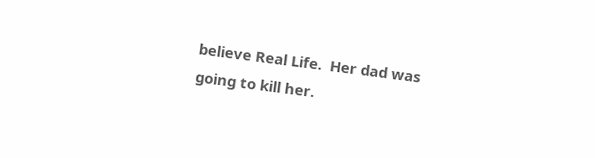believe Real Life.  Her dad was going to kill her.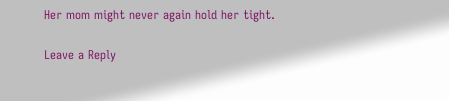Her mom might never again hold her tight.

Leave a Reply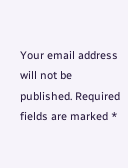Your email address will not be published. Required fields are marked *